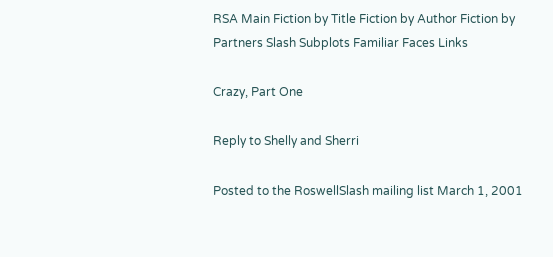RSA Main Fiction by Title Fiction by Author Fiction by Partners Slash Subplots Familiar Faces Links

Crazy, Part One

Reply to Shelly and Sherri

Posted to the RoswellSlash mailing list March 1, 2001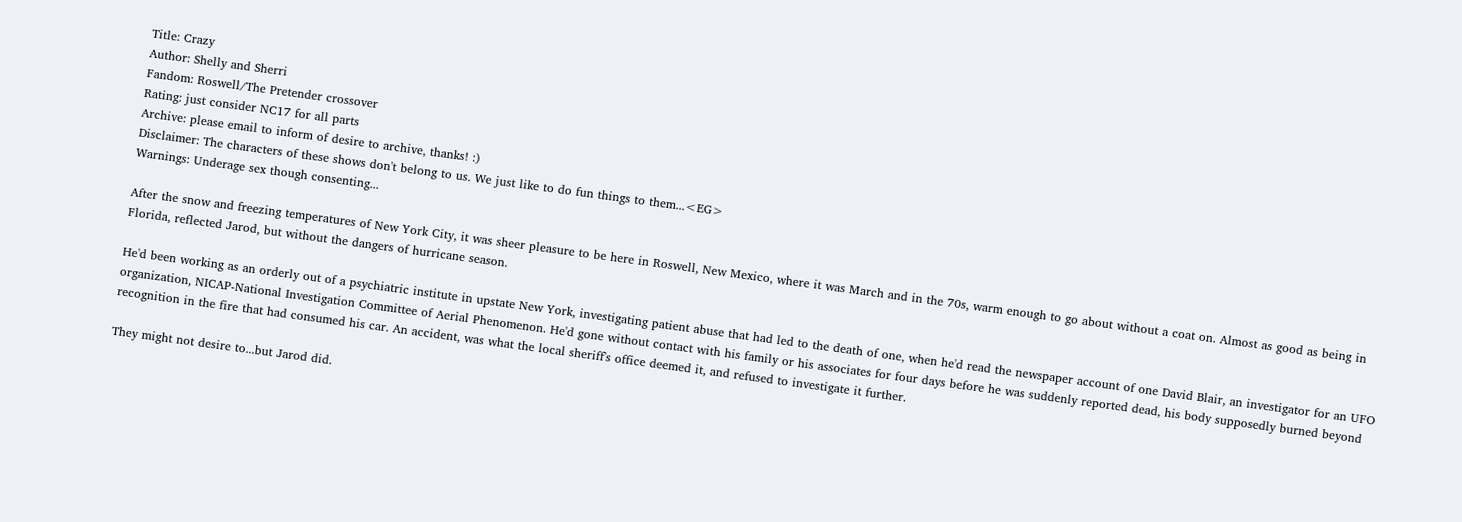Title: Crazy
Author: Shelly and Sherri
Fandom: Roswell/The Pretender crossover
Rating: just consider NC17 for all parts
Archive: please email to inform of desire to archive, thanks! :)
Disclaimer: The characters of these shows don't belong to us. We just like to do fun things to them...<EG>
Warnings: Underage sex though consenting...

After the snow and freezing temperatures of New York City, it was sheer pleasure to be here in Roswell, New Mexico, where it was March and in the 70s, warm enough to go about without a coat on. Almost as good as being in Florida, reflected Jarod, but without the dangers of hurricane season.

He'd been working as an orderly out of a psychiatric institute in upstate New York, investigating patient abuse that had led to the death of one, when he'd read the newspaper account of one David Blair, an investigator for an UFO organization, NICAP-National Investigation Committee of Aerial Phenomenon. He'd gone without contact with his family or his associates for four days before he was suddenly reported dead, his body supposedly burned beyond recognition in the fire that had consumed his car. An accident, was what the local sheriff's office deemed it, and refused to investigate it further.

They might not desire to...but Jarod did.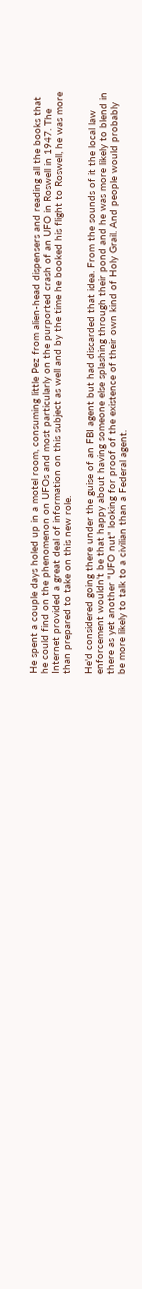He spent a couple days holed up in a motel room, consuming little Pez from alien-head dispensers and reading all the books that he could find on the phenomenon on UFOs and most particularly on the purported crash of an UFO in Roswell in 1947. The Internet provided a great deal of information on this subject as well and by the time he booked his flight to Roswell, he was more than prepared to take on this new role.

He'd considered going there under the guise of an FBI agent but had discarded that idea. From the sounds of it the local law enforcement wouldn't be that happy about having someone else splashing through their pond and he was more likely to blend in there as yet another "UFO nut" looking for proof of the existence of their own kind of Holy Grail. And people would probably be more likely to talk to a civilian than a Federal agent.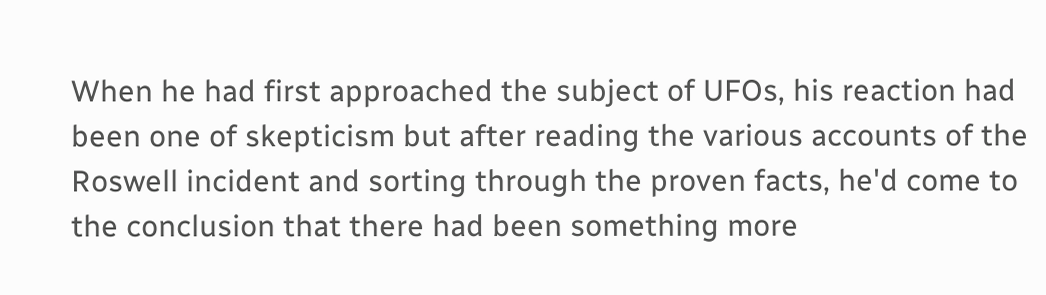When he had first approached the subject of UFOs, his reaction had been one of skepticism but after reading the various accounts of the Roswell incident and sorting through the proven facts, he'd come to the conclusion that there had been something more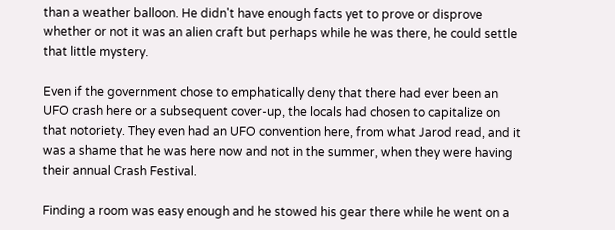than a weather balloon. He didn't have enough facts yet to prove or disprove whether or not it was an alien craft but perhaps while he was there, he could settle that little mystery.

Even if the government chose to emphatically deny that there had ever been an UFO crash here or a subsequent cover-up, the locals had chosen to capitalize on that notoriety. They even had an UFO convention here, from what Jarod read, and it was a shame that he was here now and not in the summer, when they were having their annual Crash Festival.

Finding a room was easy enough and he stowed his gear there while he went on a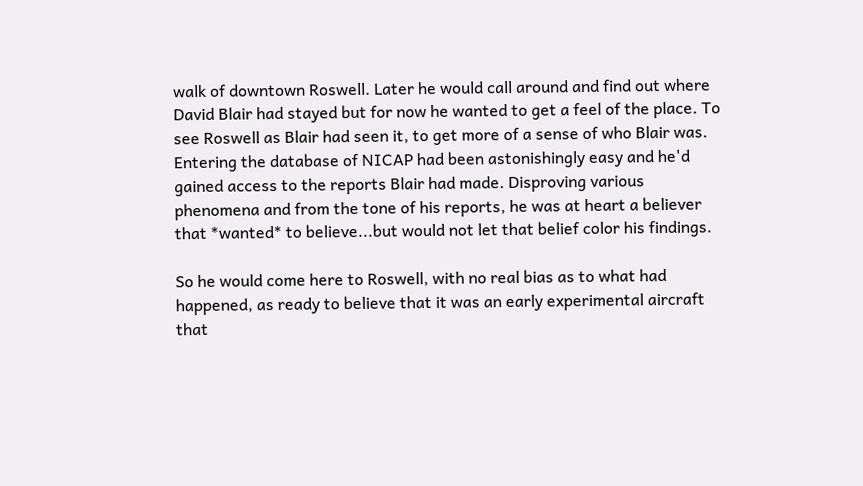walk of downtown Roswell. Later he would call around and find out where David Blair had stayed but for now he wanted to get a feel of the place. To see Roswell as Blair had seen it, to get more of a sense of who Blair was. Entering the database of NICAP had been astonishingly easy and he'd gained access to the reports Blair had made. Disproving various phenomena and from the tone of his reports, he was at heart a believer that *wanted* to believe...but would not let that belief color his findings.

So he would come here to Roswell, with no real bias as to what had happened, as ready to believe that it was an early experimental aircraft that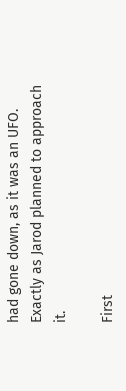had gone down, as it was an UFO. Exactly as Jarod planned to approach it.

First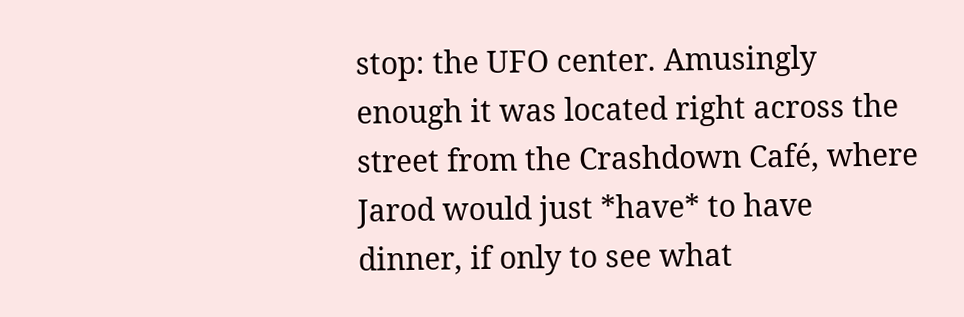stop: the UFO center. Amusingly enough it was located right across the street from the Crashdown Café, where Jarod would just *have* to have dinner, if only to see what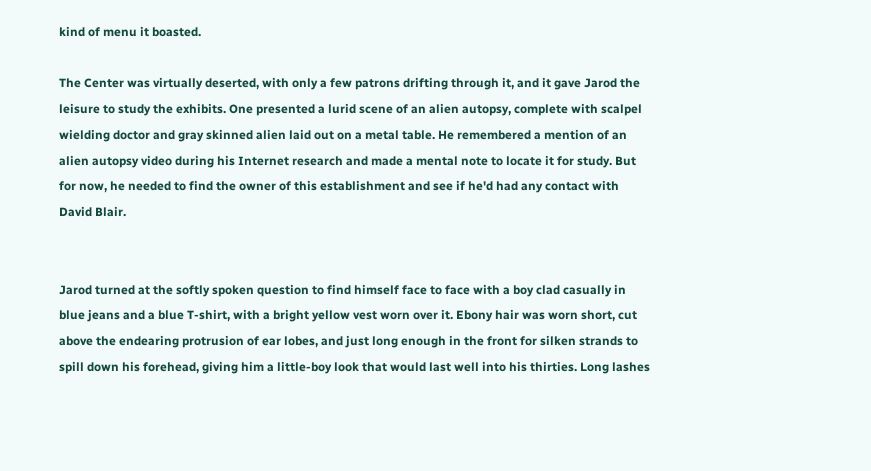kind of menu it boasted.

The Center was virtually deserted, with only a few patrons drifting through it, and it gave Jarod the leisure to study the exhibits. One presented a lurid scene of an alien autopsy, complete with scalpel wielding doctor and gray skinned alien laid out on a metal table. He remembered a mention of an alien autopsy video during his Internet research and made a mental note to locate it for study. But for now, he needed to find the owner of this establishment and see if he'd had any contact with David Blair.


Jarod turned at the softly spoken question to find himself face to face with a boy clad casually in blue jeans and a blue T-shirt, with a bright yellow vest worn over it. Ebony hair was worn short, cut above the endearing protrusion of ear lobes, and just long enough in the front for silken strands to spill down his forehead, giving him a little-boy look that would last well into his thirties. Long lashes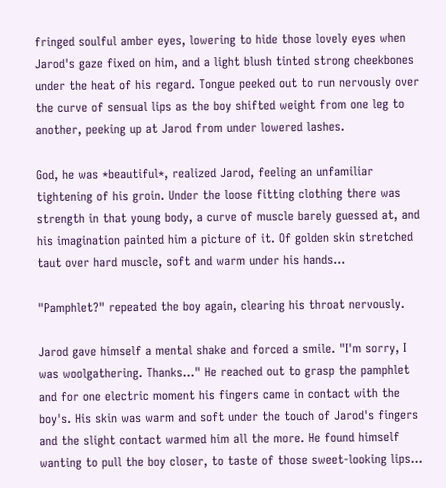fringed soulful amber eyes, lowering to hide those lovely eyes when Jarod's gaze fixed on him, and a light blush tinted strong cheekbones under the heat of his regard. Tongue peeked out to run nervously over the curve of sensual lips as the boy shifted weight from one leg to another, peeking up at Jarod from under lowered lashes.

God, he was *beautiful*, realized Jarod, feeling an unfamiliar tightening of his groin. Under the loose fitting clothing there was strength in that young body, a curve of muscle barely guessed at, and his imagination painted him a picture of it. Of golden skin stretched taut over hard muscle, soft and warm under his hands...

"Pamphlet?" repeated the boy again, clearing his throat nervously.

Jarod gave himself a mental shake and forced a smile. "I'm sorry, I was woolgathering. Thanks..." He reached out to grasp the pamphlet and for one electric moment his fingers came in contact with the boy's. His skin was warm and soft under the touch of Jarod's fingers and the slight contact warmed him all the more. He found himself wanting to pull the boy closer, to taste of those sweet-looking lips...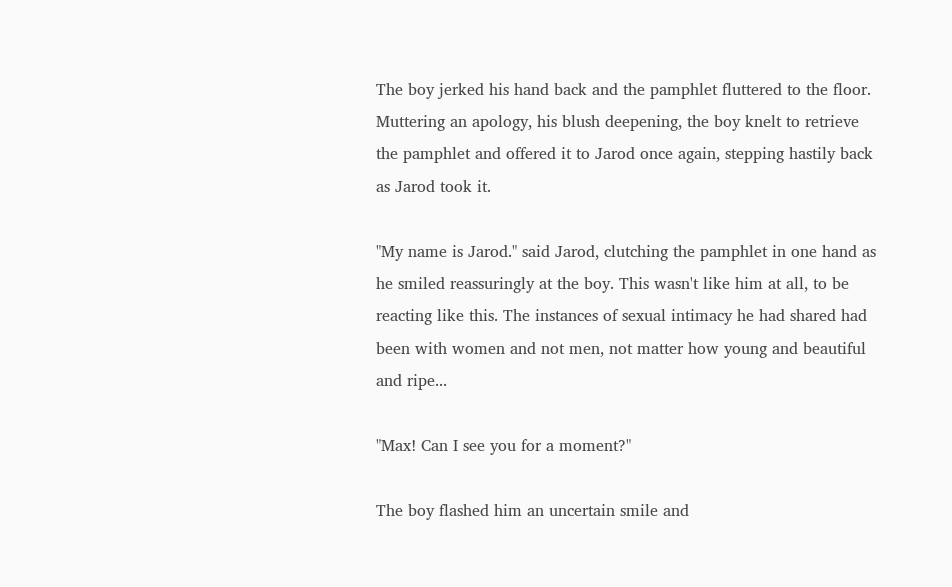The boy jerked his hand back and the pamphlet fluttered to the floor. Muttering an apology, his blush deepening, the boy knelt to retrieve the pamphlet and offered it to Jarod once again, stepping hastily back as Jarod took it.

"My name is Jarod." said Jarod, clutching the pamphlet in one hand as he smiled reassuringly at the boy. This wasn't like him at all, to be reacting like this. The instances of sexual intimacy he had shared had been with women and not men, not matter how young and beautiful and ripe...

"Max! Can I see you for a moment?"

The boy flashed him an uncertain smile and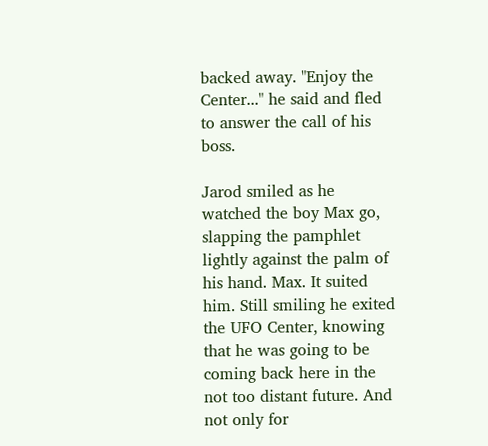backed away. "Enjoy the Center..." he said and fled to answer the call of his boss.

Jarod smiled as he watched the boy Max go, slapping the pamphlet lightly against the palm of his hand. Max. It suited him. Still smiling he exited the UFO Center, knowing that he was going to be coming back here in the not too distant future. And not only for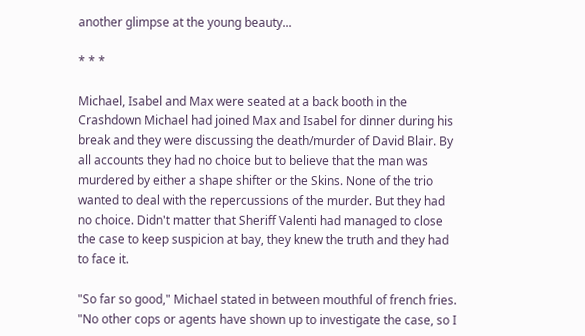another glimpse at the young beauty...

* * *

Michael, Isabel and Max were seated at a back booth in the Crashdown Michael had joined Max and Isabel for dinner during his break and they were discussing the death/murder of David Blair. By all accounts they had no choice but to believe that the man was murdered by either a shape shifter or the Skins. None of the trio wanted to deal with the repercussions of the murder. But they had no choice. Didn't matter that Sheriff Valenti had managed to close the case to keep suspicion at bay, they knew the truth and they had to face it.

"So far so good," Michael stated in between mouthful of french fries. "No other cops or agents have shown up to investigate the case, so I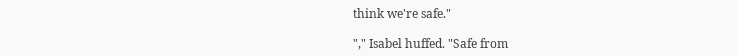think we're safe."

"," Isabel huffed. "Safe from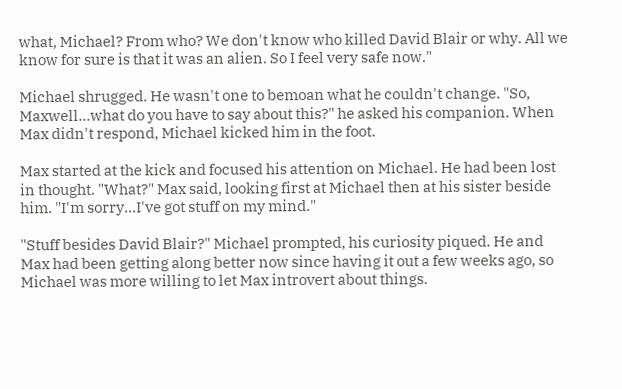what, Michael? From who? We don't know who killed David Blair or why. All we know for sure is that it was an alien. So I feel very safe now."

Michael shrugged. He wasn't one to bemoan what he couldn't change. "So, Maxwell...what do you have to say about this?" he asked his companion. When Max didn't respond, Michael kicked him in the foot.

Max started at the kick and focused his attention on Michael. He had been lost in thought. "What?" Max said, looking first at Michael then at his sister beside him. "I'm sorry...I've got stuff on my mind."

"Stuff besides David Blair?" Michael prompted, his curiosity piqued. He and Max had been getting along better now since having it out a few weeks ago, so Michael was more willing to let Max introvert about things.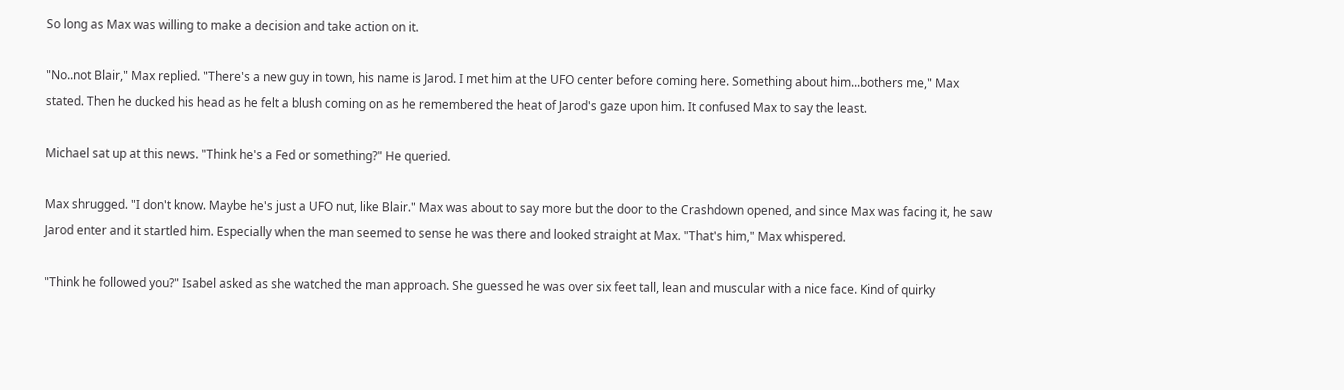So long as Max was willing to make a decision and take action on it.

"No..not Blair," Max replied. "There's a new guy in town, his name is Jarod. I met him at the UFO center before coming here. Something about him...bothers me," Max stated. Then he ducked his head as he felt a blush coming on as he remembered the heat of Jarod's gaze upon him. It confused Max to say the least.

Michael sat up at this news. "Think he's a Fed or something?" He queried.

Max shrugged. "I don't know. Maybe he's just a UFO nut, like Blair." Max was about to say more but the door to the Crashdown opened, and since Max was facing it, he saw Jarod enter and it startled him. Especially when the man seemed to sense he was there and looked straight at Max. "That's him," Max whispered.

"Think he followed you?" Isabel asked as she watched the man approach. She guessed he was over six feet tall, lean and muscular with a nice face. Kind of quirky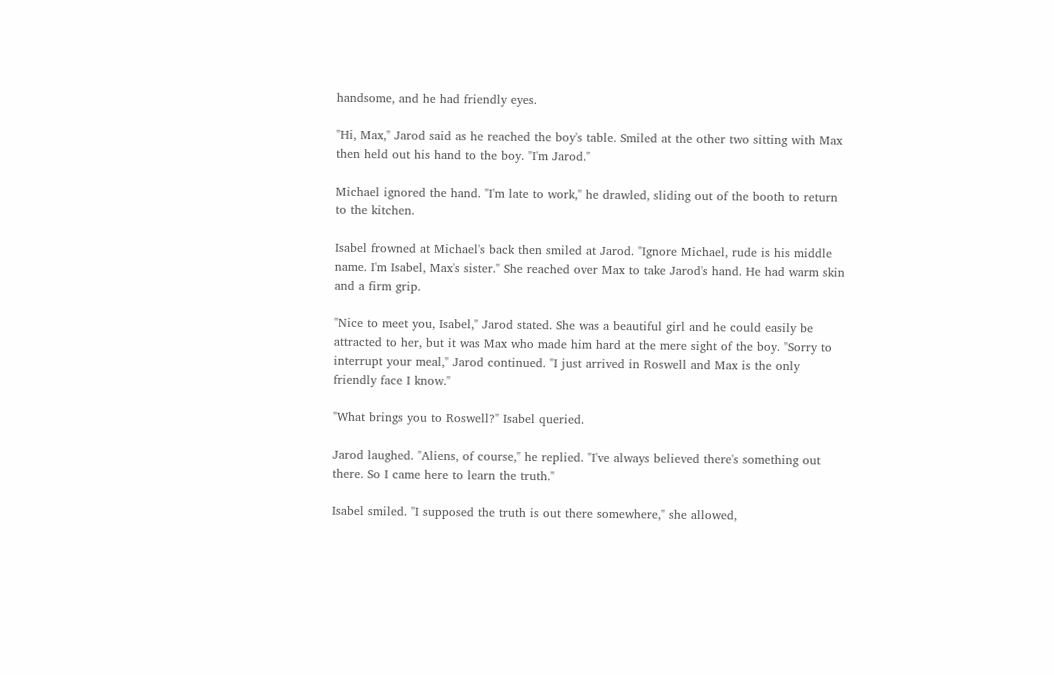handsome, and he had friendly eyes.

"Hi, Max," Jarod said as he reached the boy's table. Smiled at the other two sitting with Max then held out his hand to the boy. "I'm Jarod."

Michael ignored the hand. "I'm late to work," he drawled, sliding out of the booth to return to the kitchen.

Isabel frowned at Michael's back then smiled at Jarod. "Ignore Michael, rude is his middle name. I'm Isabel, Max's sister." She reached over Max to take Jarod's hand. He had warm skin and a firm grip.

"Nice to meet you, Isabel," Jarod stated. She was a beautiful girl and he could easily be attracted to her, but it was Max who made him hard at the mere sight of the boy. "Sorry to interrupt your meal," Jarod continued. "I just arrived in Roswell and Max is the only friendly face I know."

"What brings you to Roswell?" Isabel queried.

Jarod laughed. "Aliens, of course," he replied. "I've always believed there's something out there. So I came here to learn the truth."

Isabel smiled. "I supposed the truth is out there somewhere," she allowed,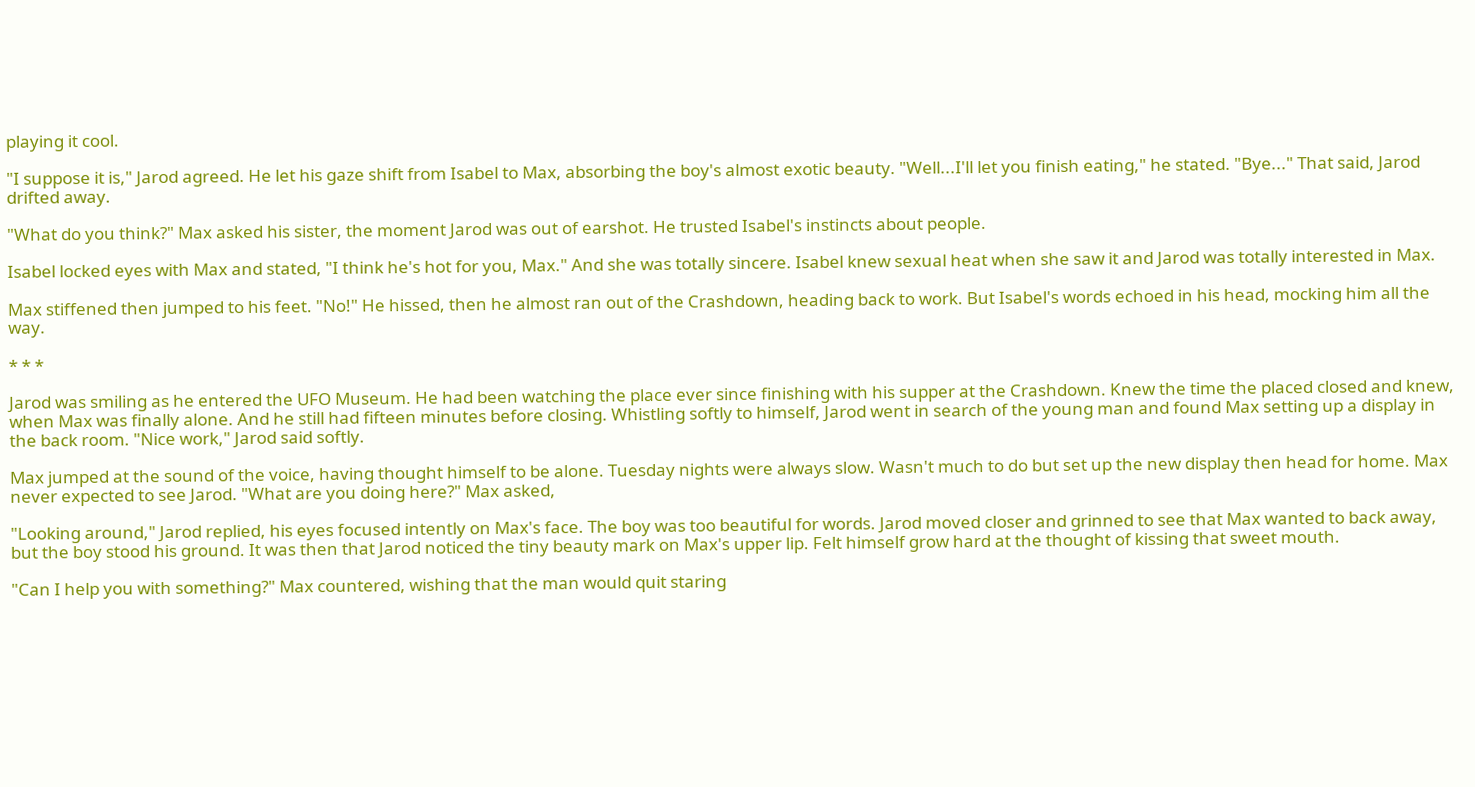playing it cool.

"I suppose it is," Jarod agreed. He let his gaze shift from Isabel to Max, absorbing the boy's almost exotic beauty. "Well...I'll let you finish eating," he stated. "Bye..." That said, Jarod drifted away.

"What do you think?" Max asked his sister, the moment Jarod was out of earshot. He trusted Isabel's instincts about people.

Isabel locked eyes with Max and stated, "I think he's hot for you, Max." And she was totally sincere. Isabel knew sexual heat when she saw it and Jarod was totally interested in Max.

Max stiffened then jumped to his feet. "No!" He hissed, then he almost ran out of the Crashdown, heading back to work. But Isabel's words echoed in his head, mocking him all the way.

* * *

Jarod was smiling as he entered the UFO Museum. He had been watching the place ever since finishing with his supper at the Crashdown. Knew the time the placed closed and knew, when Max was finally alone. And he still had fifteen minutes before closing. Whistling softly to himself, Jarod went in search of the young man and found Max setting up a display in the back room. "Nice work," Jarod said softly.

Max jumped at the sound of the voice, having thought himself to be alone. Tuesday nights were always slow. Wasn't much to do but set up the new display then head for home. Max never expected to see Jarod. "What are you doing here?" Max asked,

"Looking around," Jarod replied, his eyes focused intently on Max's face. The boy was too beautiful for words. Jarod moved closer and grinned to see that Max wanted to back away, but the boy stood his ground. It was then that Jarod noticed the tiny beauty mark on Max's upper lip. Felt himself grow hard at the thought of kissing that sweet mouth.

"Can I help you with something?" Max countered, wishing that the man would quit staring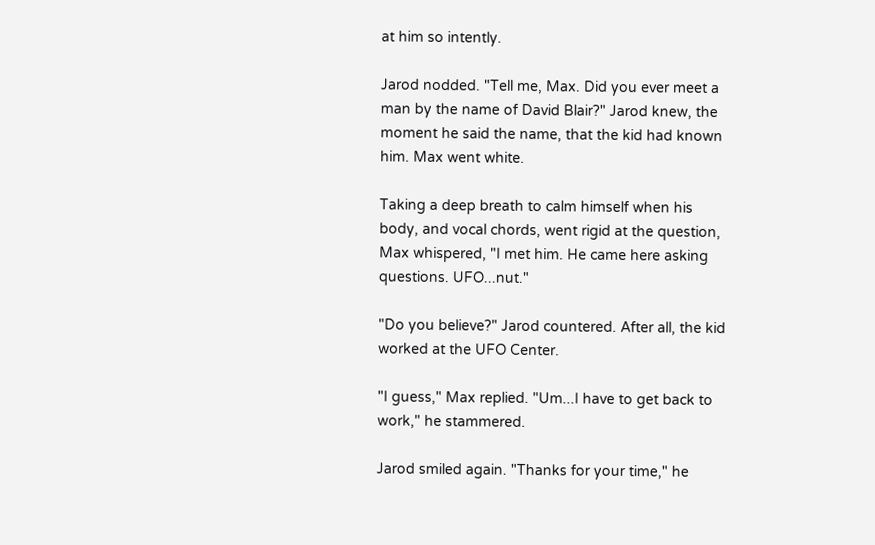at him so intently.

Jarod nodded. "Tell me, Max. Did you ever meet a man by the name of David Blair?" Jarod knew, the moment he said the name, that the kid had known him. Max went white.

Taking a deep breath to calm himself when his body, and vocal chords, went rigid at the question, Max whispered, "I met him. He came here asking questions. UFO...nut."

"Do you believe?" Jarod countered. After all, the kid worked at the UFO Center.

"I guess," Max replied. "Um...I have to get back to work," he stammered.

Jarod smiled again. "Thanks for your time," he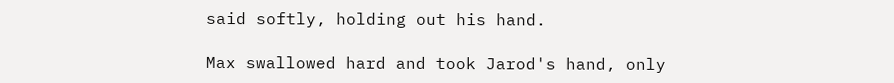said softly, holding out his hand.

Max swallowed hard and took Jarod's hand, only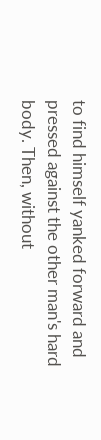to find himself yanked forward and pressed against the other man's hard body. Then, without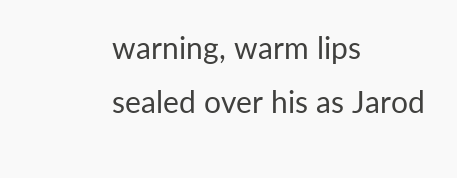warning, warm lips sealed over his as Jarod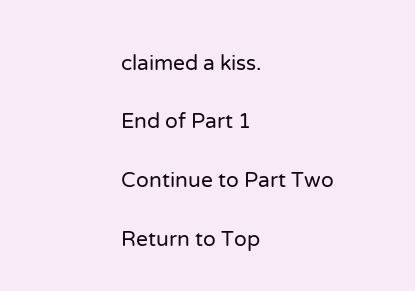claimed a kiss.

End of Part 1

Continue to Part Two

Return to Top